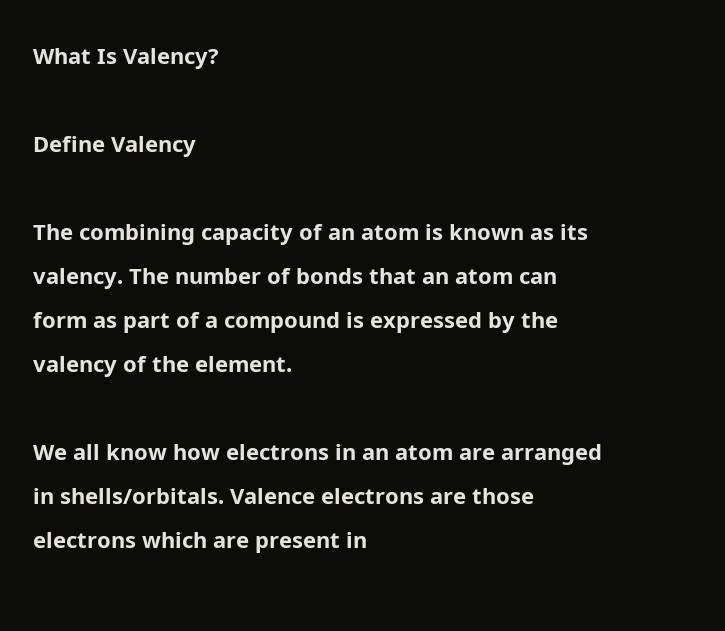What Is Valency?

Define Valency

The combining capacity of an atom is known as its valency. The number of bonds that an atom can form as part of a compound is expressed by the valency of the element.

We all know how electrons in an atom are arranged in shells/orbitals. Valence electrons are those electrons which are present in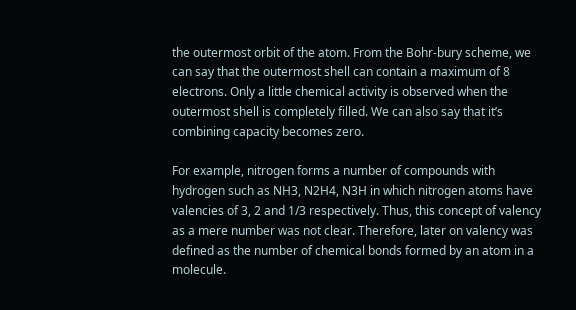the outermost orbit of the atom. From the Bohr-bury scheme, we can say that the outermost shell can contain a maximum of 8 electrons. Only a little chemical activity is observed when the outermost shell is completely filled. We can also say that it’s combining capacity becomes zero.

For example, nitrogen forms a number of compounds with hydrogen such as NH3, N2H4, N3H in which nitrogen atoms have valencies of 3, 2 and 1/3 respectively. Thus, this concept of valency as a mere number was not clear. Therefore, later on valency was defined as the number of chemical bonds formed by an atom in a molecule.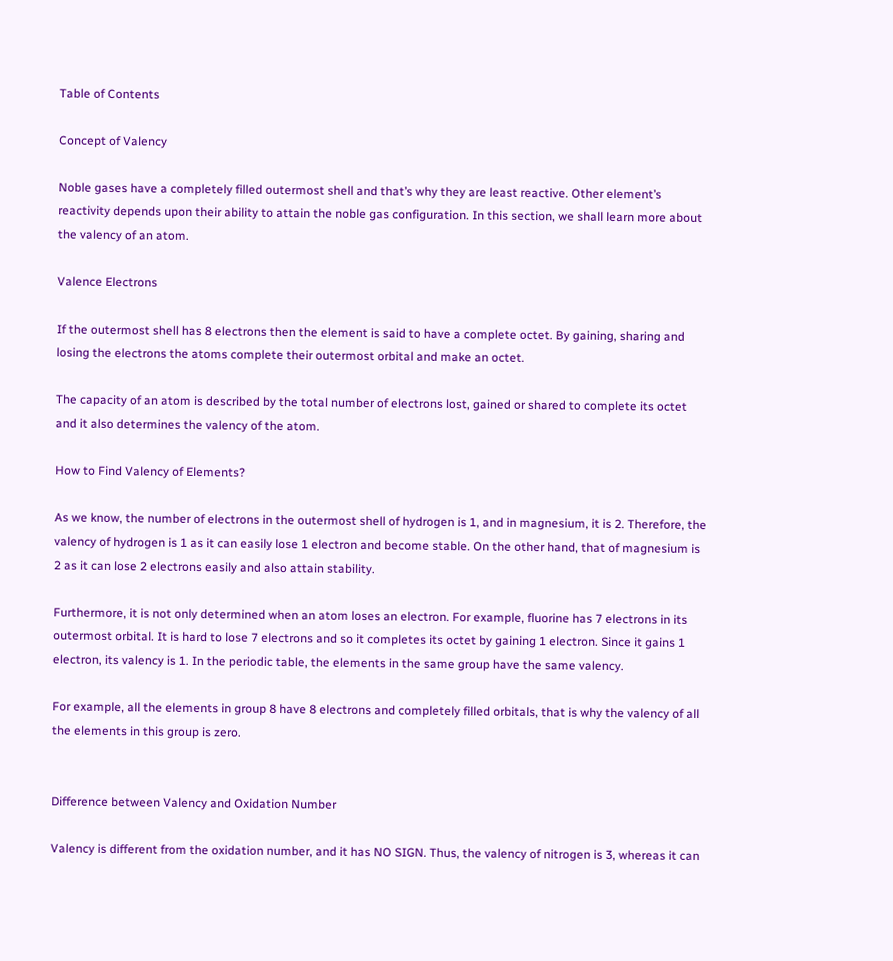Table of Contents

Concept of Valency

Noble gases have a completely filled outermost shell and that’s why they are least reactive. Other element’s reactivity depends upon their ability to attain the noble gas configuration. In this section, we shall learn more about the valency of an atom.

Valence Electrons

If the outermost shell has 8 electrons then the element is said to have a complete octet. By gaining, sharing and losing the electrons the atoms complete their outermost orbital and make an octet.

The capacity of an atom is described by the total number of electrons lost, gained or shared to complete its octet and it also determines the valency of the atom.

How to Find Valency of Elements?

As we know, the number of electrons in the outermost shell of hydrogen is 1, and in magnesium, it is 2. Therefore, the valency of hydrogen is 1 as it can easily lose 1 electron and become stable. On the other hand, that of magnesium is 2 as it can lose 2 electrons easily and also attain stability.

Furthermore, it is not only determined when an atom loses an electron. For example, fluorine has 7 electrons in its outermost orbital. It is hard to lose 7 electrons and so it completes its octet by gaining 1 electron. Since it gains 1 electron, its valency is 1. In the periodic table, the elements in the same group have the same valency.

For example, all the elements in group 8 have 8 electrons and completely filled orbitals, that is why the valency of all the elements in this group is zero.


Difference between Valency and Oxidation Number

Valency is different from the oxidation number, and it has NO SIGN. Thus, the valency of nitrogen is 3, whereas it can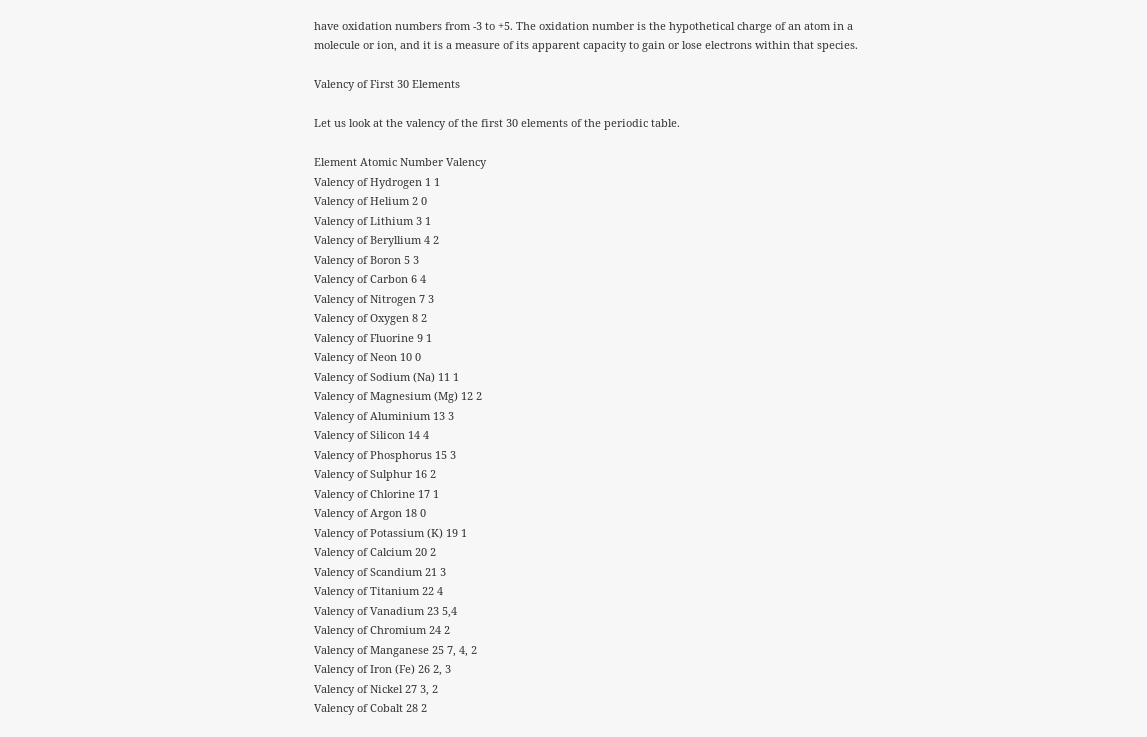have oxidation numbers from -3 to +5. The oxidation number is the hypothetical charge of an atom in a molecule or ion, and it is a measure of its apparent capacity to gain or lose electrons within that species.

Valency of First 30 Elements

Let us look at the valency of the first 30 elements of the periodic table.

Element Atomic Number Valency
Valency of Hydrogen 1 1
Valency of Helium 2 0
Valency of Lithium 3 1
Valency of Beryllium 4 2
Valency of Boron 5 3
Valency of Carbon 6 4
Valency of Nitrogen 7 3
Valency of Oxygen 8 2
Valency of Fluorine 9 1
Valency of Neon 10 0
Valency of Sodium (Na) 11 1
Valency of Magnesium (Mg) 12 2
Valency of Aluminium 13 3
Valency of Silicon 14 4
Valency of Phosphorus 15 3
Valency of Sulphur 16 2
Valency of Chlorine 17 1
Valency of Argon 18 0
Valency of Potassium (K) 19 1
Valency of Calcium 20 2
Valency of Scandium 21 3
Valency of Titanium 22 4
Valency of Vanadium 23 5,4
Valency of Chromium 24 2
Valency of Manganese 25 7, 4, 2
Valency of Iron (Fe) 26 2, 3
Valency of Nickel 27 3, 2
Valency of Cobalt 28 2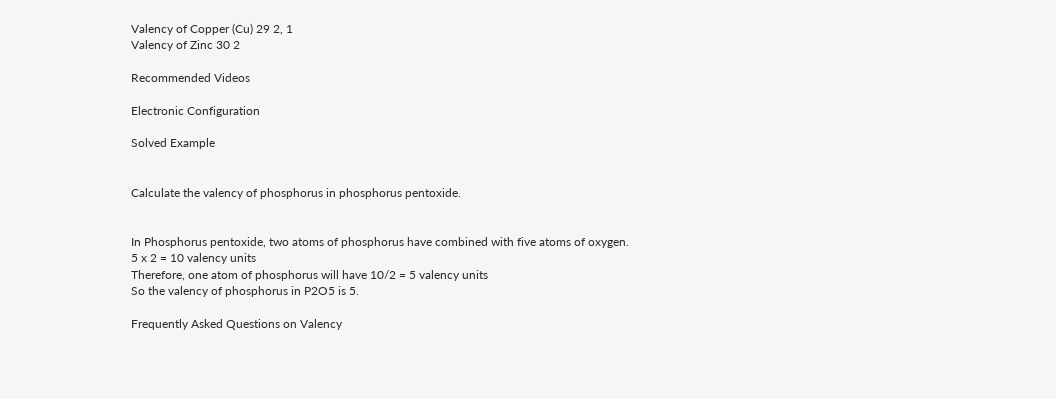Valency of Copper (Cu) 29 2, 1
Valency of Zinc 30 2

Recommended Videos

Electronic Configuration

Solved Example


Calculate the valency of phosphorus in phosphorus pentoxide.


In Phosphorus pentoxide, two atoms of phosphorus have combined with five atoms of oxygen.
5 x 2 = 10 valency units
Therefore, one atom of phosphorus will have 10/2 = 5 valency units
So the valency of phosphorus in P2O5 is 5.

Frequently Asked Questions on Valency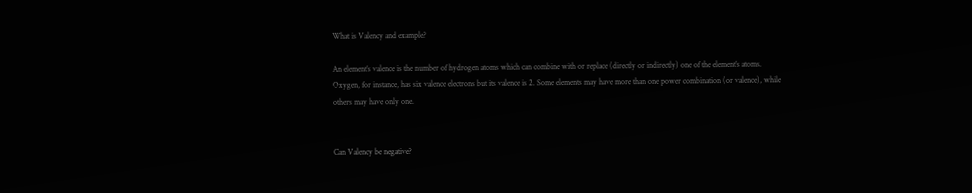What is Valency and example?

An element’s valence is the number of hydrogen atoms which can combine with or replace (directly or indirectly) one of the element’s atoms. Oxygen, for instance, has six valence electrons but its valence is 2. Some elements may have more than one power combination (or valence), while others may have only one.


Can Valency be negative?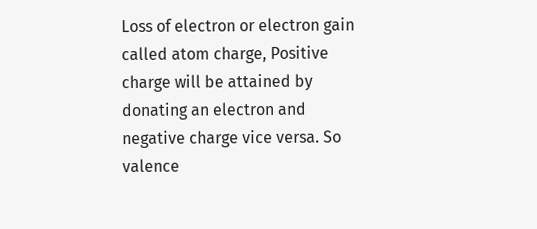Loss of electron or electron gain called atom charge, Positive charge will be attained by donating an electron and negative charge vice versa. So valence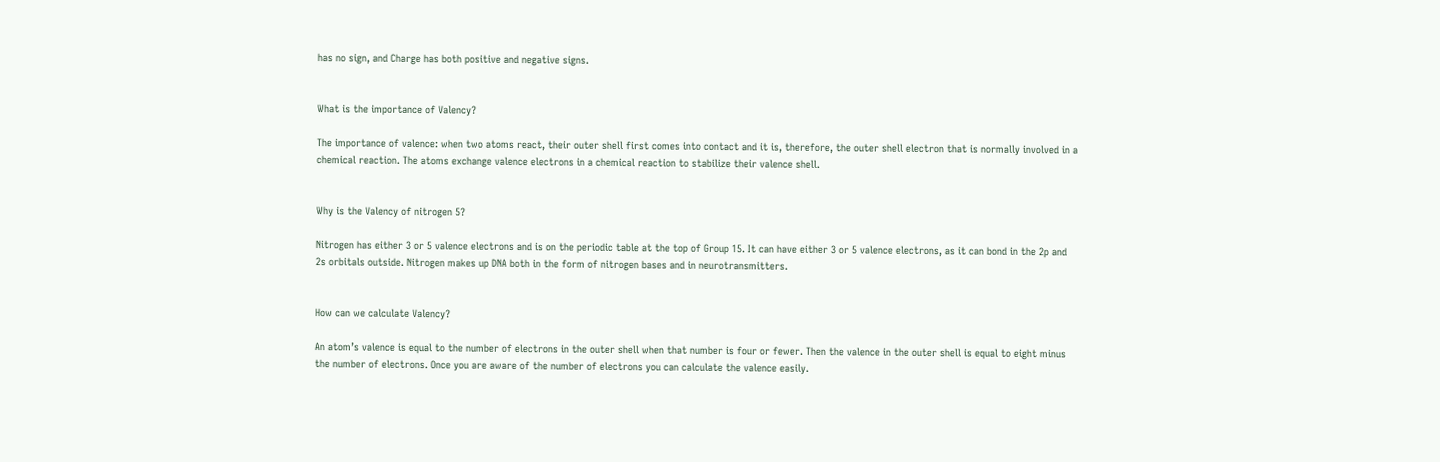has no sign, and Charge has both positive and negative signs.


What is the importance of Valency?

The importance of valence: when two atoms react, their outer shell first comes into contact and it is, therefore, the outer shell electron that is normally involved in a chemical reaction. The atoms exchange valence electrons in a chemical reaction to stabilize their valence shell.


Why is the Valency of nitrogen 5?

Nitrogen has either 3 or 5 valence electrons and is on the periodic table at the top of Group 15. It can have either 3 or 5 valence electrons, as it can bond in the 2p and 2s orbitals outside. Nitrogen makes up DNA both in the form of nitrogen bases and in neurotransmitters.


How can we calculate Valency?

An atom’s valence is equal to the number of electrons in the outer shell when that number is four or fewer. Then the valence in the outer shell is equal to eight minus the number of electrons. Once you are aware of the number of electrons you can calculate the valence easily.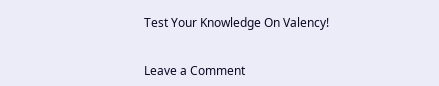Test Your Knowledge On Valency!


Leave a Comment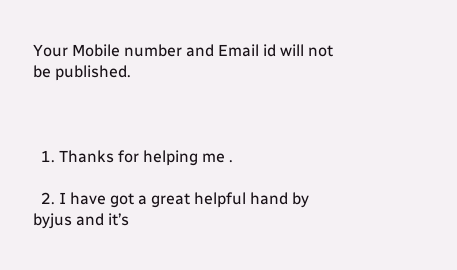Your Mobile number and Email id will not be published.



  1. Thanks for helping me .

  2. I have got a great helpful hand by byjus and it’s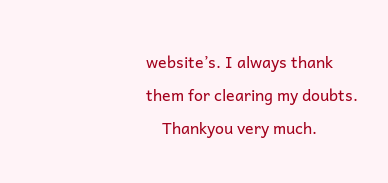website’s. I always thank them for clearing my doubts.
    Thankyou very much.